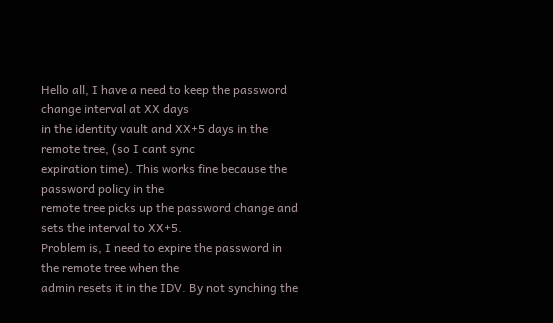Hello all, I have a need to keep the password change interval at XX days
in the identity vault and XX+5 days in the remote tree, (so I cant sync
expiration time). This works fine because the password policy in the
remote tree picks up the password change and sets the interval to XX+5.
Problem is, I need to expire the password in the remote tree when the
admin resets it in the IDV. By not synching the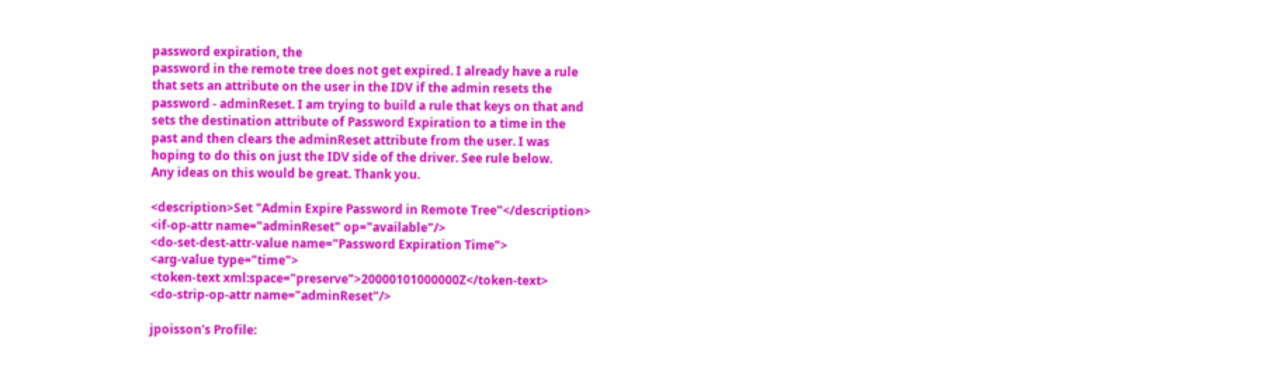password expiration, the
password in the remote tree does not get expired. I already have a rule
that sets an attribute on the user in the IDV if the admin resets the
password - adminReset. I am trying to build a rule that keys on that and
sets the destination attribute of Password Expiration to a time in the
past and then clears the adminReset attribute from the user. I was
hoping to do this on just the IDV side of the driver. See rule below.
Any ideas on this would be great. Thank you.

<description>Set "Admin Expire Password in Remote Tree"</description>
<if-op-attr name="adminReset" op="available"/>
<do-set-dest-attr-value name="Password Expiration Time">
<arg-value type="time">
<token-text xml:space="preserve">20000101000000Z</token-text>
<do-strip-op-attr name="adminReset"/>

jpoisson's Profile: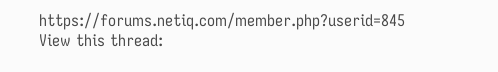https://forums.netiq.com/member.php?userid=845
View this thread: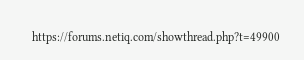https://forums.netiq.com/showthread.php?t=49900